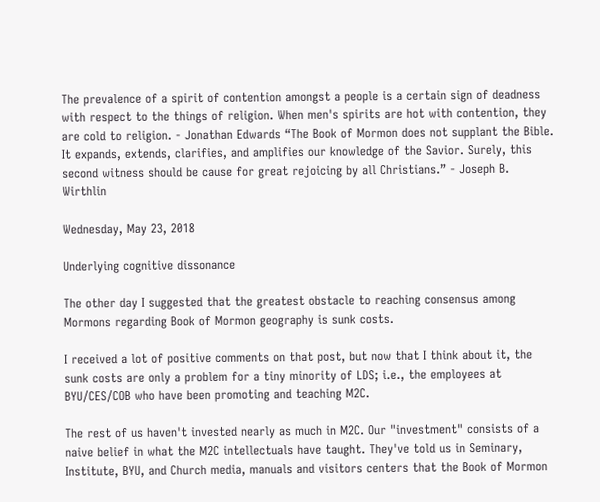The prevalence of a spirit of contention amongst a people is a certain sign of deadness with respect to the things of religion. When men's spirits are hot with contention, they are cold to religion. - Jonathan Edwards “The Book of Mormon does not supplant the Bible. It expands, extends, clarifies, and amplifies our knowledge of the Savior. Surely, this second witness should be cause for great rejoicing by all Christians.” - Joseph B. Wirthlin

Wednesday, May 23, 2018

Underlying cognitive dissonance

The other day I suggested that the greatest obstacle to reaching consensus among Mormons regarding Book of Mormon geography is sunk costs.

I received a lot of positive comments on that post, but now that I think about it, the sunk costs are only a problem for a tiny minority of LDS; i.e., the employees at BYU/CES/COB who have been promoting and teaching M2C.

The rest of us haven't invested nearly as much in M2C. Our "investment" consists of a naive belief in what the M2C intellectuals have taught. They've told us in Seminary, Institute, BYU, and Church media, manuals and visitors centers that the Book of Mormon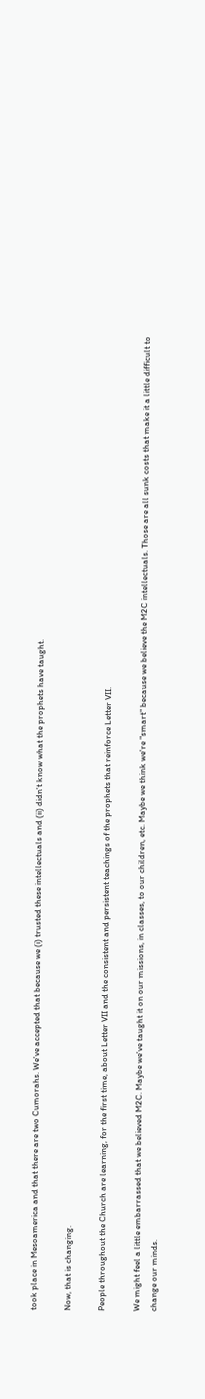took place in Mesoamerica and that there are two Cumorahs. We've accepted that because we (i) trusted these intellectuals and (ii) didn't know what the prophets have taught.

Now, that is changing.

People throughout the Church are learning, for the first time, about Letter VII and the consistent and persistent teachings of the prophets that reinforce Letter VII.

We might feel a little embarrassed that we believed M2C. Maybe we've taught it on our missions, in classes, to our children, etc. Maybe we think we're "smart" because we believe the M2C intellectuals. Those are all sunk costs that make it a little difficult to change our minds.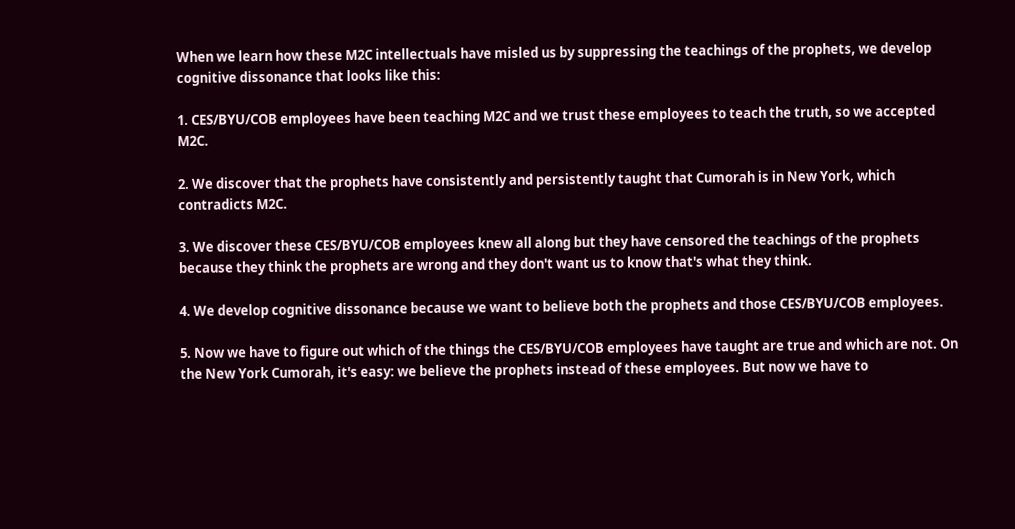When we learn how these M2C intellectuals have misled us by suppressing the teachings of the prophets, we develop cognitive dissonance that looks like this:

1. CES/BYU/COB employees have been teaching M2C and we trust these employees to teach the truth, so we accepted M2C.

2. We discover that the prophets have consistently and persistently taught that Cumorah is in New York, which contradicts M2C.

3. We discover these CES/BYU/COB employees knew all along but they have censored the teachings of the prophets because they think the prophets are wrong and they don't want us to know that's what they think.

4. We develop cognitive dissonance because we want to believe both the prophets and those CES/BYU/COB employees.

5. Now we have to figure out which of the things the CES/BYU/COB employees have taught are true and which are not. On the New York Cumorah, it's easy: we believe the prophets instead of these employees. But now we have to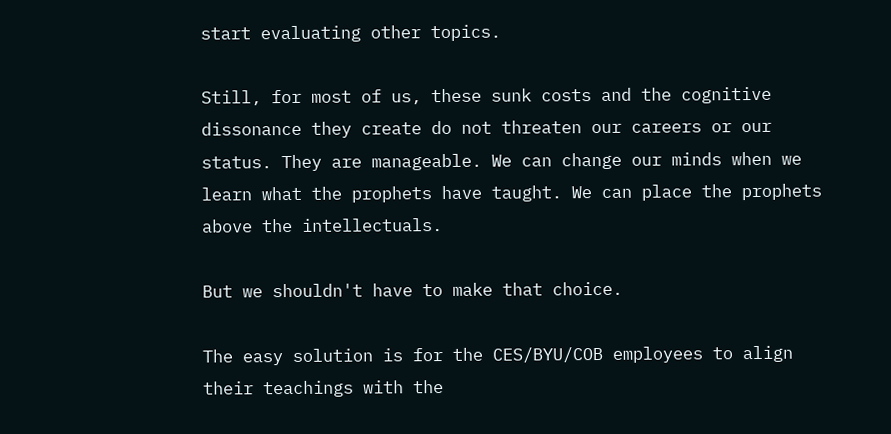start evaluating other topics.

Still, for most of us, these sunk costs and the cognitive dissonance they create do not threaten our careers or our status. They are manageable. We can change our minds when we learn what the prophets have taught. We can place the prophets above the intellectuals.

But we shouldn't have to make that choice.

The easy solution is for the CES/BYU/COB employees to align their teachings with the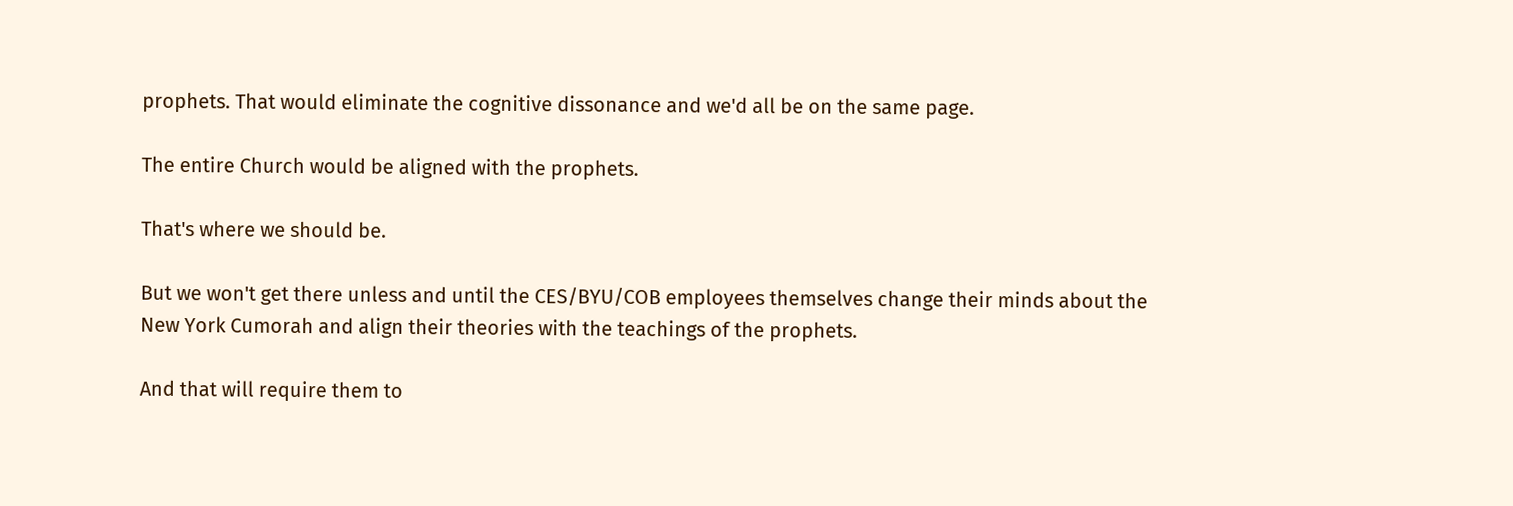prophets. That would eliminate the cognitive dissonance and we'd all be on the same page.

The entire Church would be aligned with the prophets.

That's where we should be.

But we won't get there unless and until the CES/BYU/COB employees themselves change their minds about the New York Cumorah and align their theories with the teachings of the prophets.

And that will require them to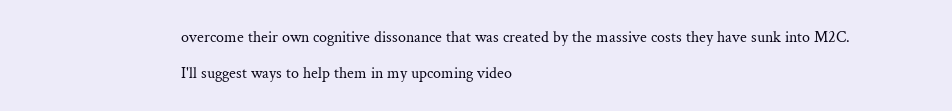overcome their own cognitive dissonance that was created by the massive costs they have sunk into M2C.

I'll suggest ways to help them in my upcoming video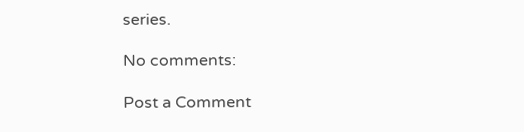series.

No comments:

Post a Comment